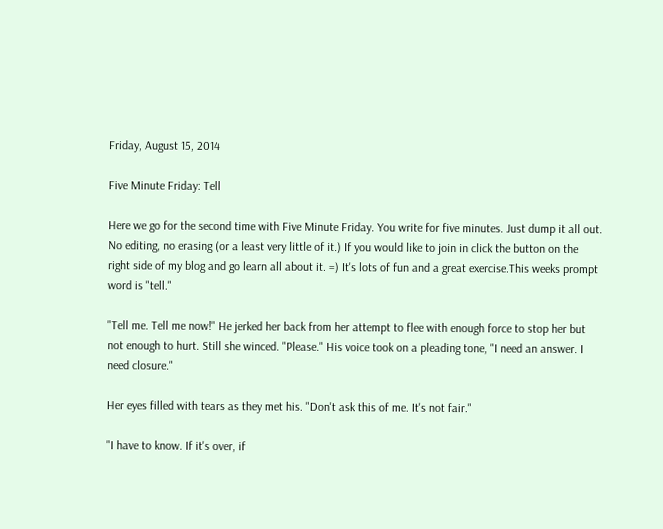Friday, August 15, 2014

Five Minute Friday: Tell

Here we go for the second time with Five Minute Friday. You write for five minutes. Just dump it all out. No editing, no erasing (or a least very little of it.) If you would like to join in click the button on the right side of my blog and go learn all about it. =) It's lots of fun and a great exercise.This weeks prompt word is "tell."

"Tell me. Tell me now!" He jerked her back from her attempt to flee with enough force to stop her but not enough to hurt. Still she winced. "Please." His voice took on a pleading tone, "I need an answer. I need closure."

Her eyes filled with tears as they met his. "Don't ask this of me. It's not fair."

"I have to know. If it's over, if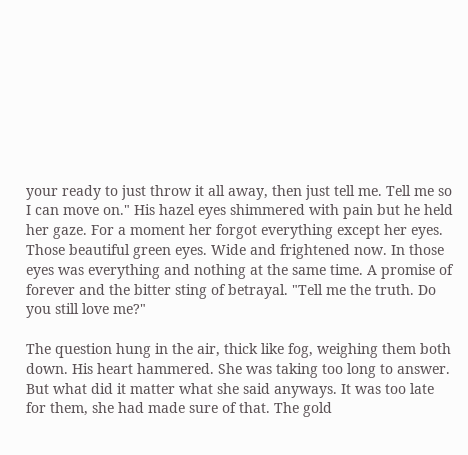your ready to just throw it all away, then just tell me. Tell me so I can move on." His hazel eyes shimmered with pain but he held her gaze. For a moment her forgot everything except her eyes. Those beautiful green eyes. Wide and frightened now. In those eyes was everything and nothing at the same time. A promise of forever and the bitter sting of betrayal. "Tell me the truth. Do you still love me?"

The question hung in the air, thick like fog, weighing them both down. His heart hammered. She was taking too long to answer. But what did it matter what she said anyways. It was too late for them, she had made sure of that. The gold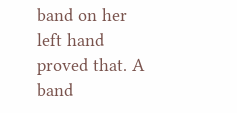band on her left hand proved that. A band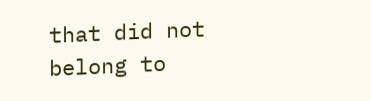that did not belong to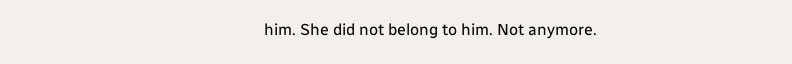him. She did not belong to him. Not anymore.